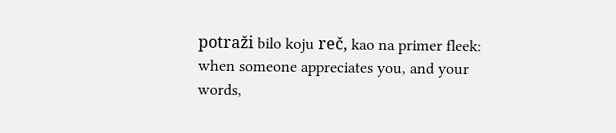potraži bilo koju reč, kao na primer fleek:
when someone appreciates you, and your words,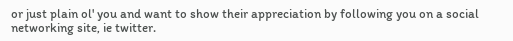or just plain ol' you and want to show their appreciation by following you on a social networking site, ie twitter.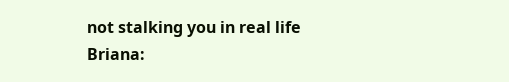not stalking you in real life
Briana: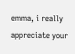emma, i really appreciate your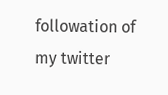followation of my twitter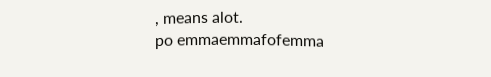, means alot.
po emmaemmafofemma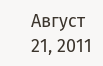Август 21, 2011